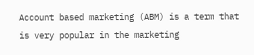Account based marketing (ABM) is a term that is very popular in the marketing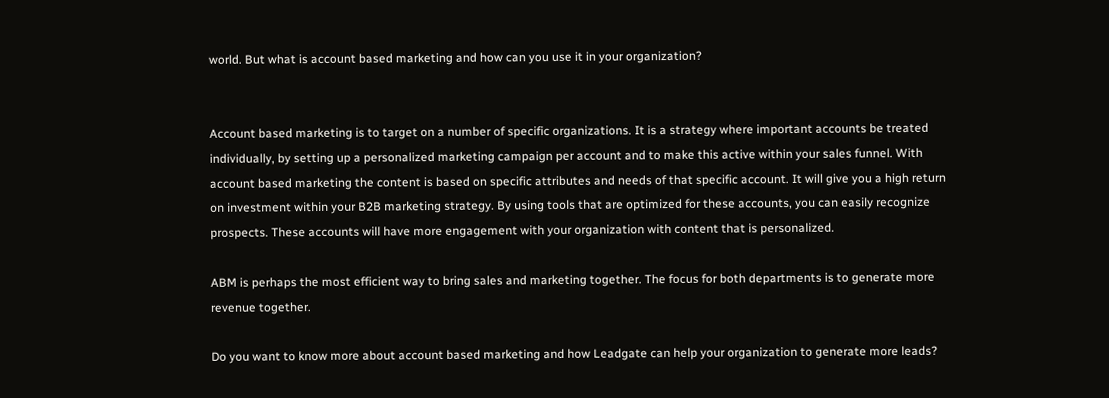world. But what is account based marketing and how can you use it in your organization?


Account based marketing is to target on a number of specific organizations. It is a strategy where important accounts be treated individually, by setting up a personalized marketing campaign per account and to make this active within your sales funnel. With account based marketing the content is based on specific attributes and needs of that specific account. It will give you a high return on investment within your B2B marketing strategy. By using tools that are optimized for these accounts, you can easily recognize prospects. These accounts will have more engagement with your organization with content that is personalized.

ABM is perhaps the most efficient way to bring sales and marketing together. The focus for both departments is to generate more revenue together.

Do you want to know more about account based marketing and how Leadgate can help your organization to generate more leads?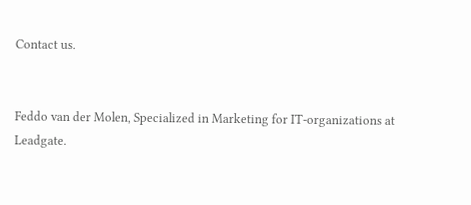Contact us.


Feddo van der Molen, Specialized in Marketing for IT-organizations at Leadgate.